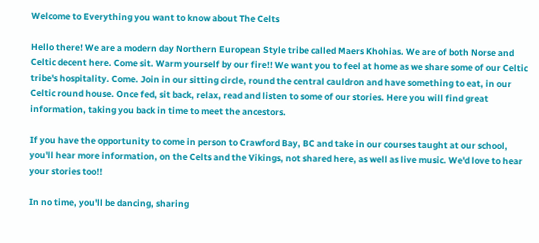Welcome to Everything you want to know about The Celts

Hello there! We are a modern day Northern European Style tribe called Maers Khohias. We are of both Norse and Celtic decent here. Come sit. Warm yourself by our fire!! We want you to feel at home as we share some of our Celtic tribe's hospitality. Come. Join in our sitting circle, round the central cauldron and have something to eat, in our Celtic round house. Once fed, sit back, relax, read and listen to some of our stories. Here you will find great information, taking you back in time to meet the ancestors.

If you have the opportunity to come in person to Crawford Bay, BC and take in our courses taught at our school, you'll hear more information, on the Celts and the Vikings, not shared here, as well as live music. We'd love to hear your stories too!!

In no time, you'll be dancing, sharing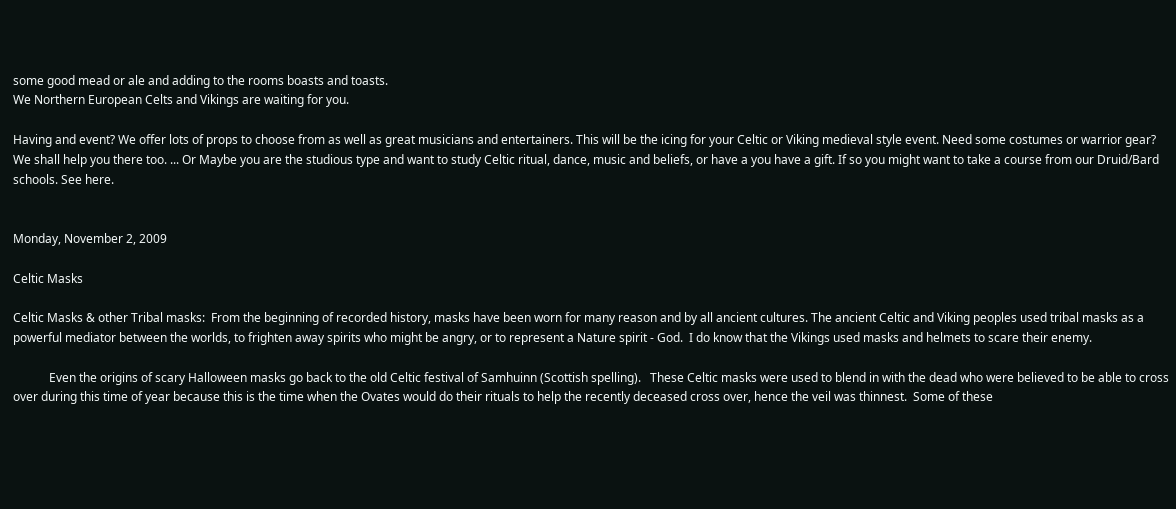some good mead or ale and adding to the rooms boasts and toasts.
We Northern European Celts and Vikings are waiting for you.

Having and event? We offer lots of props to choose from as well as great musicians and entertainers. This will be the icing for your Celtic or Viking medieval style event. Need some costumes or warrior gear? We shall help you there too. ... Or Maybe you are the studious type and want to study Celtic ritual, dance, music and beliefs, or have a you have a gift. If so you might want to take a course from our Druid/Bard schools. See here.


Monday, November 2, 2009

Celtic Masks

Celtic Masks & other Tribal masks:  From the beginning of recorded history, masks have been worn for many reason and by all ancient cultures. The ancient Celtic and Viking peoples used tribal masks as a powerful mediator between the worlds, to frighten away spirits who might be angry, or to represent a Nature spirit - God.  I do know that the Vikings used masks and helmets to scare their enemy.

            Even the origins of scary Halloween masks go back to the old Celtic festival of Samhuinn (Scottish spelling).   These Celtic masks were used to blend in with the dead who were believed to be able to cross over during this time of year because this is the time when the Ovates would do their rituals to help the recently deceased cross over, hence the veil was thinnest.  Some of these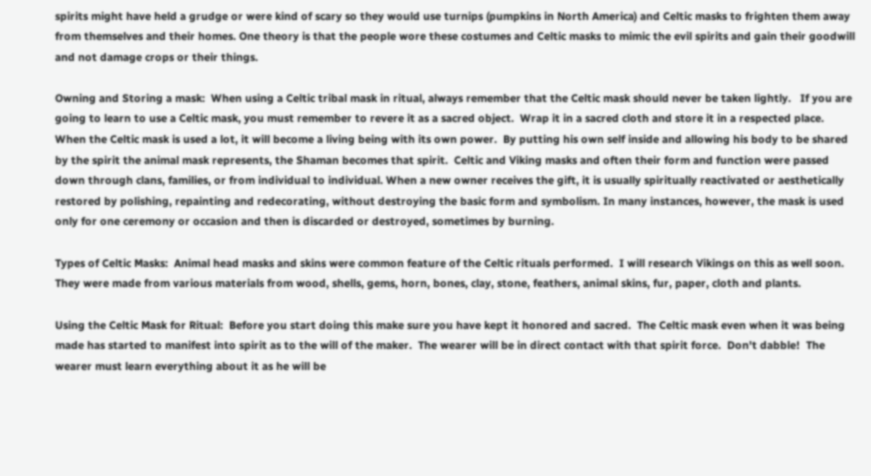spirits might have held a grudge or were kind of scary so they would use turnips (pumpkins in North America) and Celtic masks to frighten them away from themselves and their homes. One theory is that the people wore these costumes and Celtic masks to mimic the evil spirits and gain their goodwill and not damage crops or their things.

Owning and Storing a mask:  When using a Celtic tribal mask in ritual, always remember that the Celtic mask should never be taken lightly.   If you are going to learn to use a Celtic mask, you must remember to revere it as a sacred object.  Wrap it in a sacred cloth and store it in a respected place.  When the Celtic mask is used a lot, it will become a living being with its own power.  By putting his own self inside and allowing his body to be shared by the spirit the animal mask represents, the Shaman becomes that spirit.  Celtic and Viking masks and often their form and function were passed down through clans, families, or from individual to individual. When a new owner receives the gift, it is usually spiritually reactivated or aesthetically restored by polishing, repainting and redecorating, without destroying the basic form and symbolism. In many instances, however, the mask is used only for one ceremony or occasion and then is discarded or destroyed, sometimes by burning.

Types of Celtic Masks:  Animal head masks and skins were common feature of the Celtic rituals performed.  I will research Vikings on this as well soon.  They were made from various materials from wood, shells, gems, horn, bones, clay, stone, feathers, animal skins, fur, paper, cloth and plants.

Using the Celtic Mask for Ritual:  Before you start doing this make sure you have kept it honored and sacred.  The Celtic mask even when it was being made has started to manifest into spirit as to the will of the maker.  The wearer will be in direct contact with that spirit force.  Don't dabble!  The wearer must learn everything about it as he will be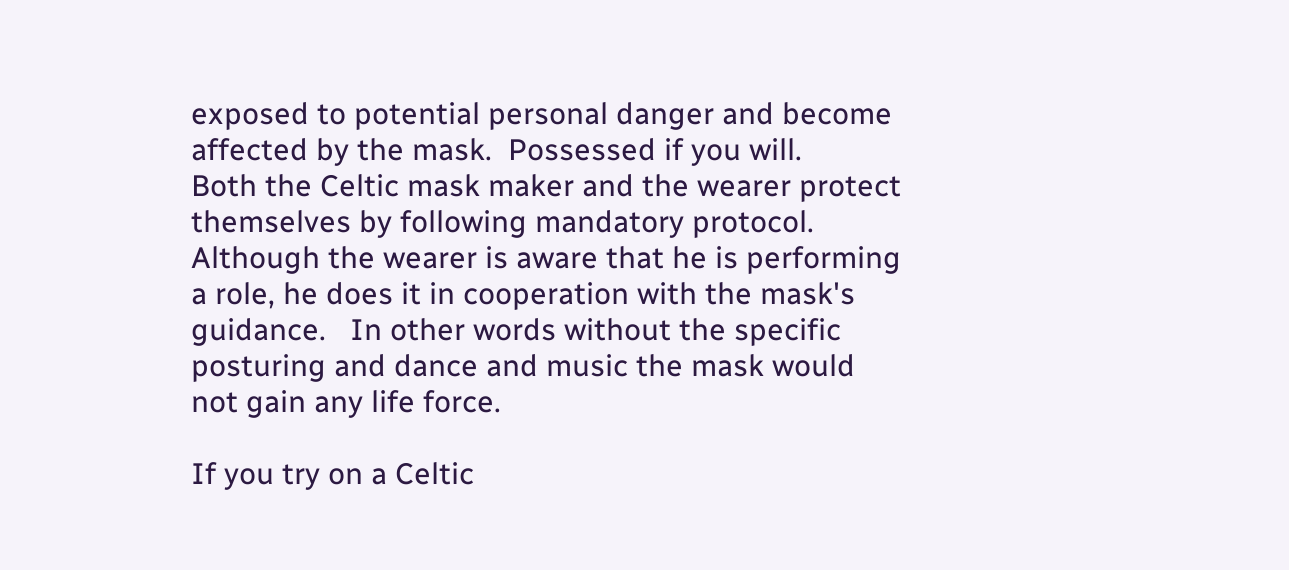exposed to potential personal danger and become affected by the mask.  Possessed if you will.
Both the Celtic mask maker and the wearer protect themselves by following mandatory protocol.  Although the wearer is aware that he is performing a role, he does it in cooperation with the mask's guidance.   In other words without the specific posturing and dance and music the mask would not gain any life force.

If you try on a Celtic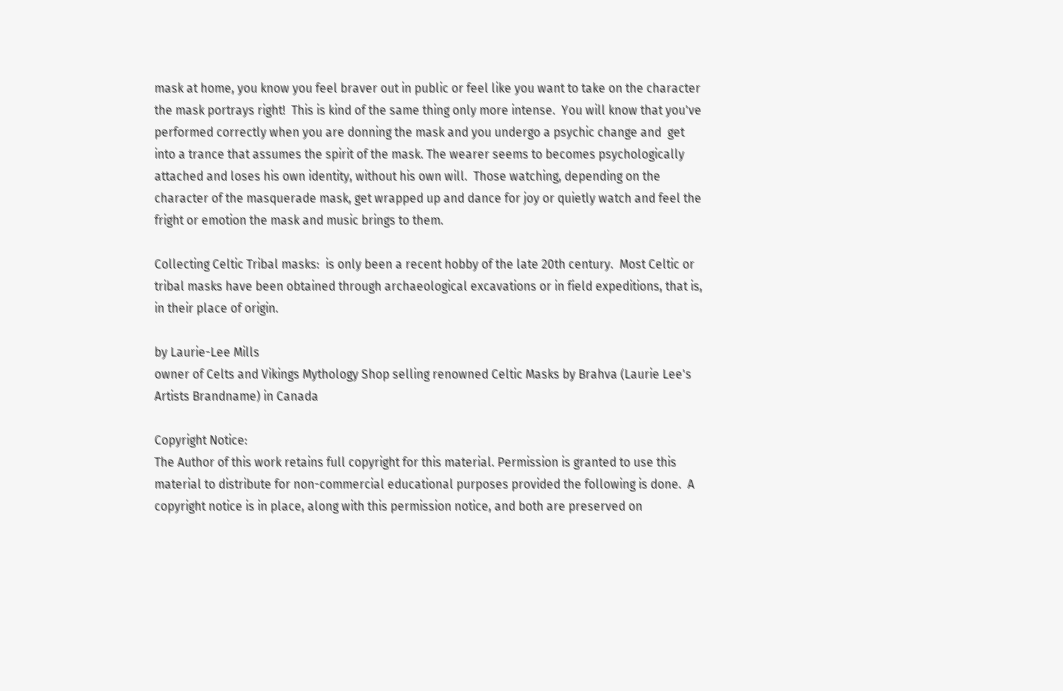mask at home, you know you feel braver out in public or feel like you want to take on the character the mask portrays right!  This is kind of the same thing only more intense.  You will know that you've performed correctly when you are donning the mask and you undergo a psychic change and  get into a trance that assumes the spirit of the mask. The wearer seems to becomes psychologically attached and loses his own identity, without his own will.  Those watching, depending on the character of the masquerade mask, get wrapped up and dance for joy or quietly watch and feel the fright or emotion the mask and music brings to them.

Collecting Celtic Tribal masks:  is only been a recent hobby of the late 20th century.  Most Celtic or tribal masks have been obtained through archaeological excavations or in field expeditions, that is, in their place of origin.

by Laurie-Lee Mills
owner of Celts and Vikings Mythology Shop selling renowned Celtic Masks by Brahva (Laurie Lee's Artists Brandname) in Canada

Copyright Notice:
The Author of this work retains full copyright for this material. Permission is granted to use this material to distribute for non-commercial educational purposes provided the following is done.  A copyright notice is in place, along with this permission notice, and both are preserved on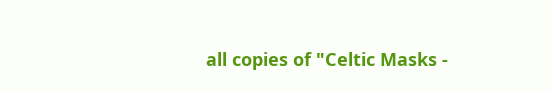all copies of "Celtic Masks -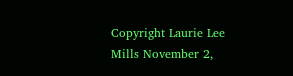Copyright Laurie Lee Mills November 2,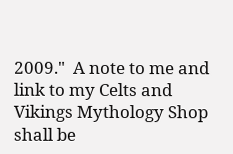2009."  A note to me and link to my Celts and Vikings Mythology Shop shall be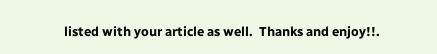listed with your article as well.  Thanks and enjoy!!.